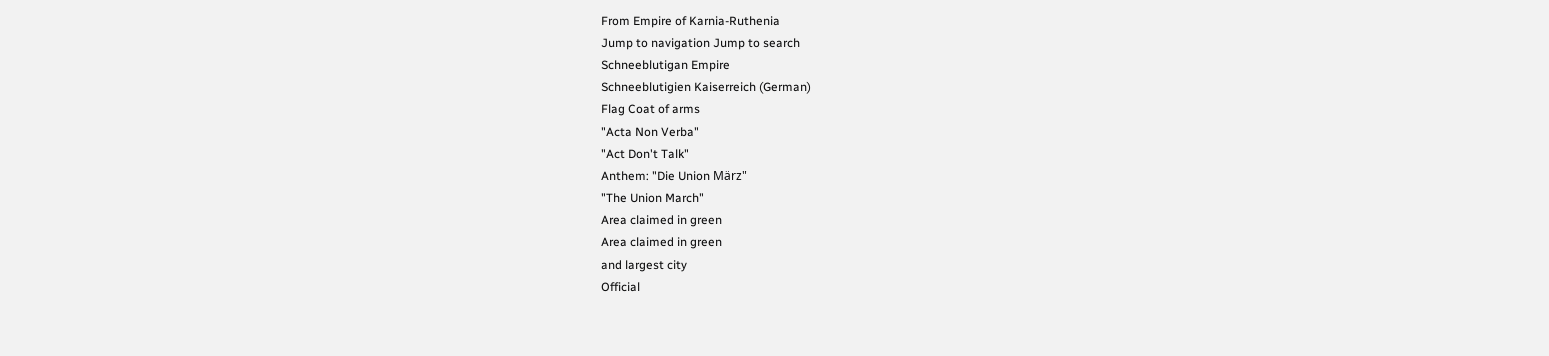From Empire of Karnia-Ruthenia
Jump to navigation Jump to search
Schneeblutigan Empire
Schneeblutigien Kaiserreich (German)
Flag Coat of arms
"Acta Non Verba"
"Act Don't Talk"
Anthem: "Die Union März"
"The Union March"
Area claimed in green
Area claimed in green
and largest city
Official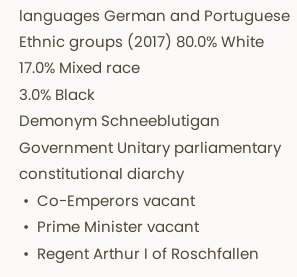languages German and Portuguese
Ethnic groups (2017) 80.0% White
17.0% Mixed race
3.0% Black
Demonym Schneeblutigan
Government Unitary parliamentary constitutional diarchy
 •  Co-Emperors vacant
 •  Prime Minister vacant
 •  Regent Arthur I of Roschfallen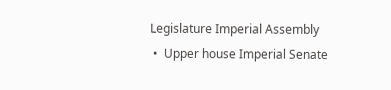Legislature Imperial Assembly
 •  Upper house Imperial Senate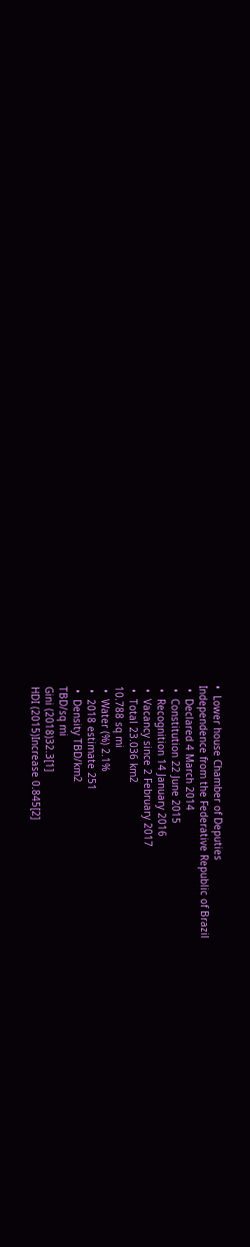•  Lower house Chamber of Deputies
Independence from the Federative Republic of Brazil
 •  Declared 4 March 2014
 •  Constitution 22 June 2015
 •  Recognition 14 January 2016
 •  Vacancy since 2 February 2017
 •  Total 23.036 km2
10.788 sq mi
 •  Water (%) 2.1%
 •  2018 estimate 251
 •  Density TBD/km2
TBD/sq mi
Gini (2018)32.3[1]
HDI (2015)Increase 0.845[2]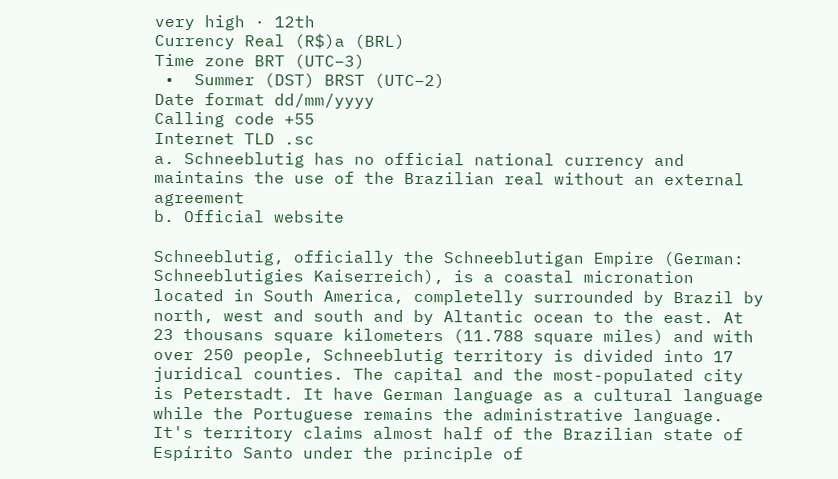very high · 12th
Currency Real (R$)a (BRL)
Time zone BRT (UTC−3)
 •  Summer (DST) BRST (UTC−2)
Date format dd/mm/yyyy
Calling code +55
Internet TLD .sc
a. Schneeblutig has no official national currency and maintains the use of the Brazilian real without an external agreement
b. Official website

Schneeblutig, officially the Schneeblutigan Empire (German: Schneeblutigies Kaiserreich), is a coastal micronation located in South America, completelly surrounded by Brazil by north, west and south and by Altantic ocean to the east. At 23 thousans square kilometers (11.788 square miles) and with over 250 people, Schneeblutig territory is divided into 17 juridical counties. The capital and the most-populated city is Peterstadt. It have German language as a cultural language while the Portuguese remains the administrative language. It's territory claims almost half of the Brazilian state of Espírito Santo under the principle of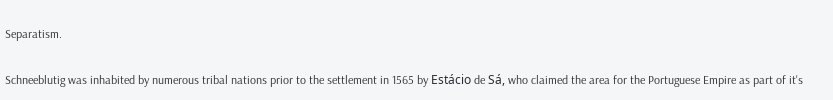Separatism.

Schneeblutig was inhabited by numerous tribal nations prior to the settlement in 1565 by Estácio de Sá, who claimed the area for the Portuguese Empire as part of it's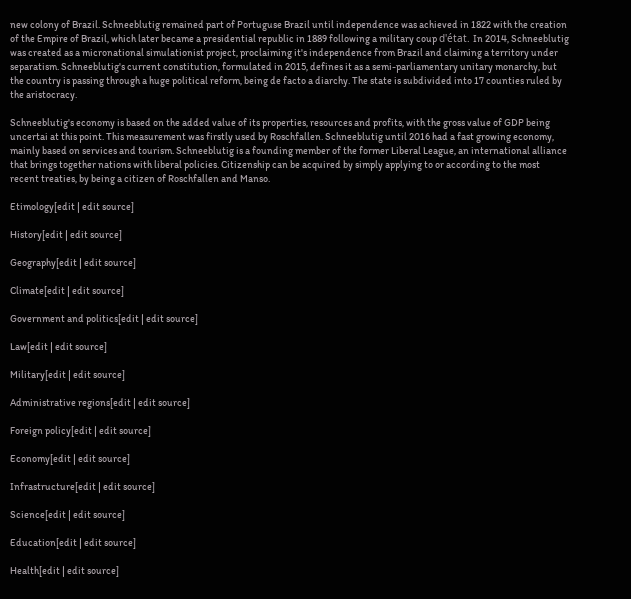new colony of Brazil. Schneeblutig remained part of Portuguse Brazil until independence was achieved in 1822 with the creation of the Empire of Brazil, which later became a presidential republic in 1889 following a military coup d'état. In 2014, Schneeblutig was created as a micronational simulationist project, proclaiming it's independence from Brazil and claiming a territory under separatism. Schneeblutig's current constitution, formulated in 2015, defines it as a semi-parliamentary unitary monarchy, but the country is passing through a huge political reform, being de facto a diarchy. The state is subdivided into 17 counties ruled by the aristocracy.

Schneeblutig's economy is based on the added value of its properties, resources and profits, with the gross value of GDP being uncertai at this point. This measurement was firstly used by Roschfallen. Schneeblutig until 2016 had a fast growing economy, mainly based on services and tourism. Schneeblutig is a founding member of the former Liberal League, an international alliance that brings together nations with liberal policies. Citizenship can be acquired by simply applying to or according to the most recent treaties, by being a citizen of Roschfallen and Manso.

Etimology[edit | edit source]

History[edit | edit source]

Geography[edit | edit source]

Climate[edit | edit source]

Government and politics[edit | edit source]

Law[edit | edit source]

Military[edit | edit source]

Administrative regions[edit | edit source]

Foreign policy[edit | edit source]

Economy[edit | edit source]

Infrastructure[edit | edit source]

Science[edit | edit source]

Education[edit | edit source]

Health[edit | edit source]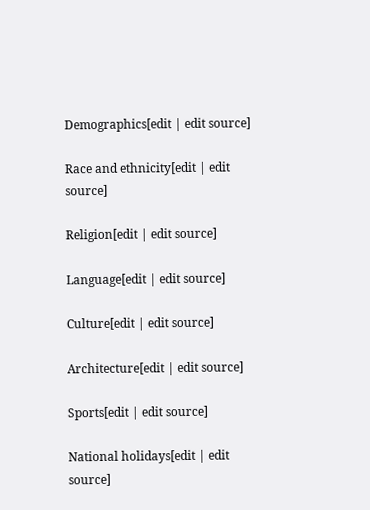Demographics[edit | edit source]

Race and ethnicity[edit | edit source]

Religion[edit | edit source]

Language[edit | edit source]

Culture[edit | edit source]

Architecture[edit | edit source]

Sports[edit | edit source]

National holidays[edit | edit source]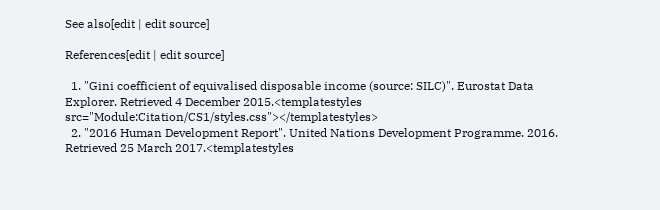See also[edit | edit source]

References[edit | edit source]

  1. "Gini coefficient of equivalised disposable income (source: SILC)". Eurostat Data Explorer. Retrieved 4 December 2015.<templatestyles src="Module:Citation/CS1/styles.css"></templatestyles>
  2. "2016 Human Development Report". United Nations Development Programme. 2016. Retrieved 25 March 2017.<templatestyles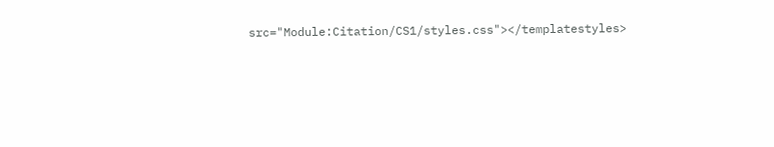src="Module:Citation/CS1/styles.css"></templatestyles>